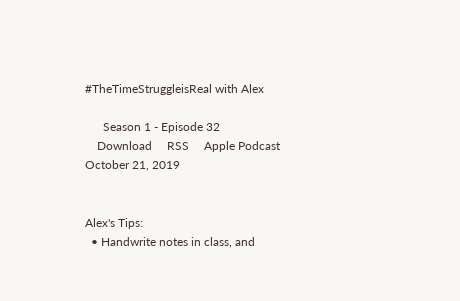#TheTimeStruggleisReal with Alex

      Season 1 - Episode 32
    Download     RSS     Apple Podcast
October 21, 2019


Alex's Tips:
  • Handwrite notes in class, and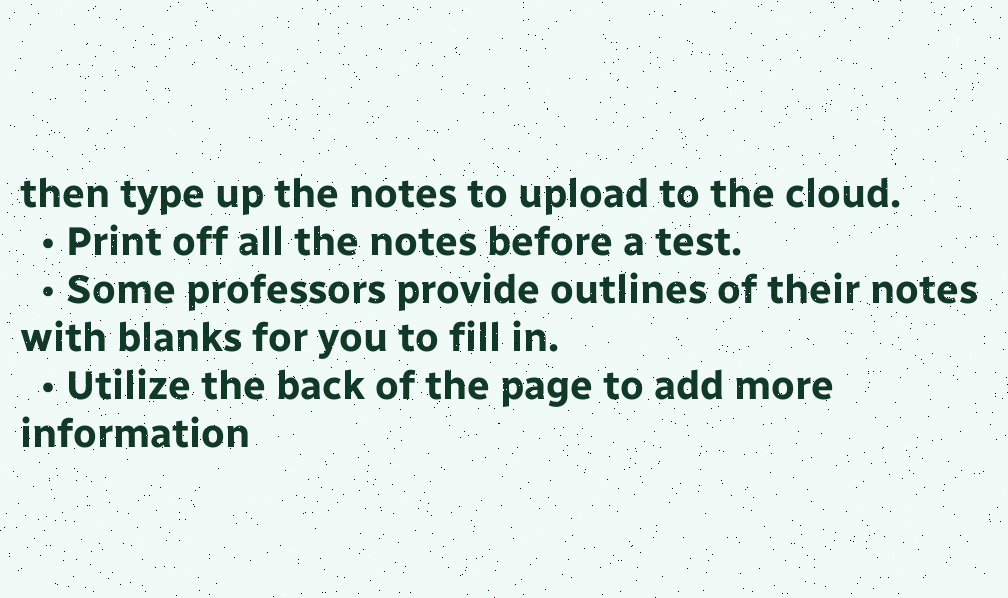then type up the notes to upload to the cloud.
  • Print off all the notes before a test.
  • Some professors provide outlines of their notes with blanks for you to fill in.
  • Utilize the back of the page to add more information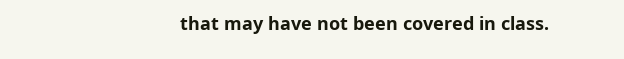that may have not been covered in class.